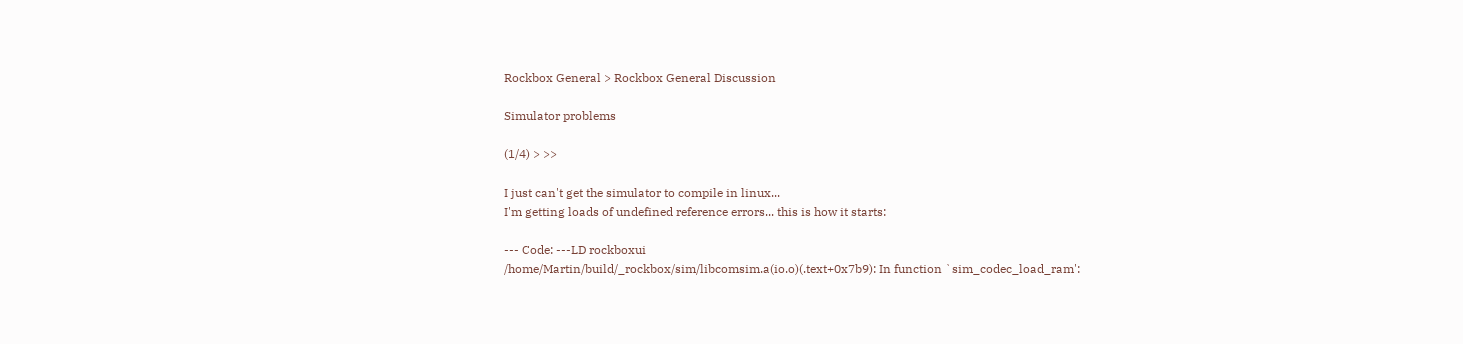Rockbox General > Rockbox General Discussion

Simulator problems

(1/4) > >>

I just can't get the simulator to compile in linux...
I'm getting loads of undefined reference errors... this is how it starts:

--- Code: ---LD rockboxui
/home/Martin/build/_rockbox/sim/libcomsim.a(io.o)(.text+0x7b9): In function `sim_codec_load_ram':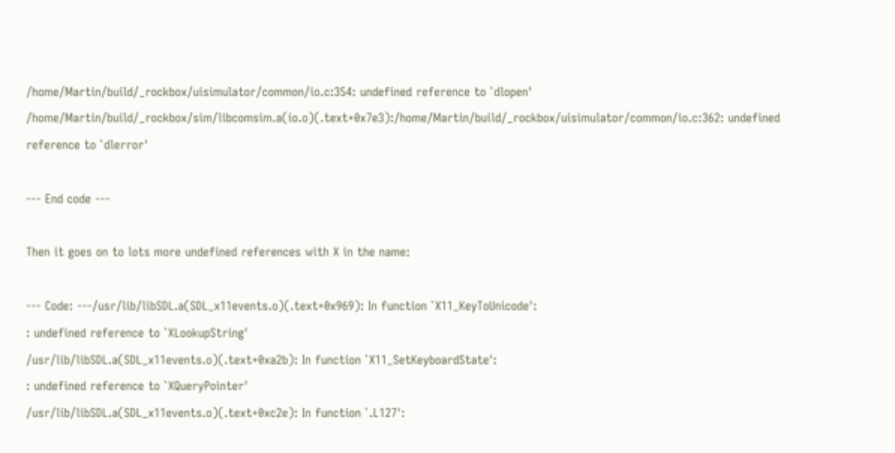/home/Martin/build/_rockbox/uisimulator/common/io.c:354: undefined reference to `dlopen'
/home/Martin/build/_rockbox/sim/libcomsim.a(io.o)(.text+0x7e3):/home/Martin/build/_rockbox/uisimulator/common/io.c:362: undefined reference to `dlerror'

--- End code ---

Then it goes on to lots more undefined references with X in the name:

--- Code: ---/usr/lib/libSDL.a(SDL_x11events.o)(.text+0x969): In function `X11_KeyToUnicode':
: undefined reference to `XLookupString'
/usr/lib/libSDL.a(SDL_x11events.o)(.text+0xa2b): In function `X11_SetKeyboardState':
: undefined reference to `XQueryPointer'
/usr/lib/libSDL.a(SDL_x11events.o)(.text+0xc2e): In function `.L127':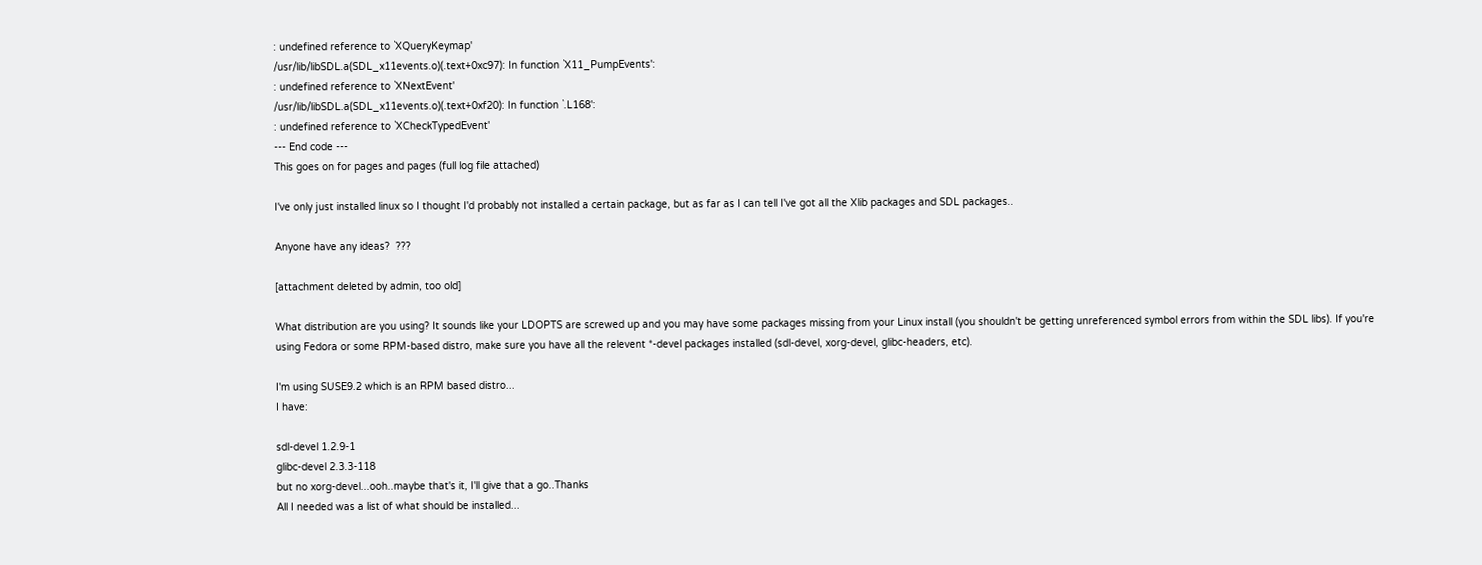: undefined reference to `XQueryKeymap'
/usr/lib/libSDL.a(SDL_x11events.o)(.text+0xc97): In function `X11_PumpEvents':
: undefined reference to `XNextEvent'
/usr/lib/libSDL.a(SDL_x11events.o)(.text+0xf20): In function `.L168':
: undefined reference to `XCheckTypedEvent'
--- End code ---
This goes on for pages and pages (full log file attached)

I've only just installed linux so I thought I'd probably not installed a certain package, but as far as I can tell I've got all the Xlib packages and SDL packages..

Anyone have any ideas?  ???

[attachment deleted by admin, too old]

What distribution are you using? It sounds like your LDOPTS are screwed up and you may have some packages missing from your Linux install (you shouldn't be getting unreferenced symbol errors from within the SDL libs). If you're using Fedora or some RPM-based distro, make sure you have all the relevent *-devel packages installed (sdl-devel, xorg-devel, glibc-headers, etc).

I'm using SUSE9.2 which is an RPM based distro...
I have:

sdl-devel 1.2.9-1
glibc-devel 2.3.3-118
but no xorg-devel...ooh..maybe that's it, I'll give that a go..Thanks
All I needed was a list of what should be installed...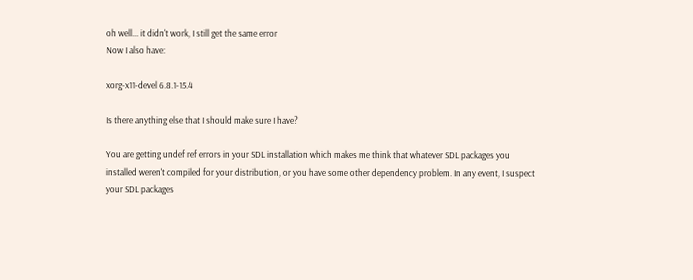oh well... it didn't work, I still get the same error
Now I also have:

xorg-x11-devel 6.8.1-15.4

Is there anything else that I should make sure I have?

You are getting undef ref errors in your SDL installation which makes me think that whatever SDL packages you installed weren't compiled for your distribution, or you have some other dependency problem. In any event, I suspect your SDL packages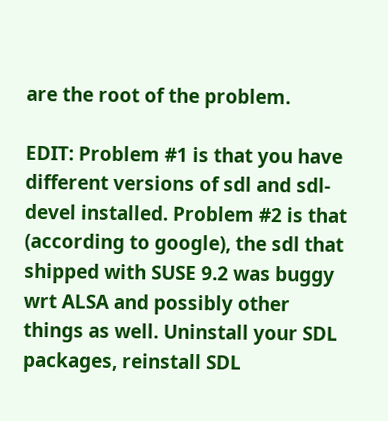are the root of the problem.

EDIT: Problem #1 is that you have different versions of sdl and sdl-devel installed. Problem #2 is that (according to google), the sdl that shipped with SUSE 9.2 was buggy wrt ALSA and possibly other things as well. Uninstall your SDL packages, reinstall SDL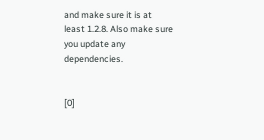and make sure it is at least 1.2.8. Also make sure you update any dependencies.


[0]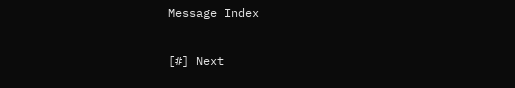Message Index

[#] Next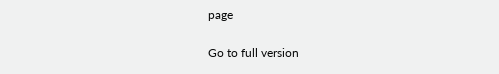page

Go to full version